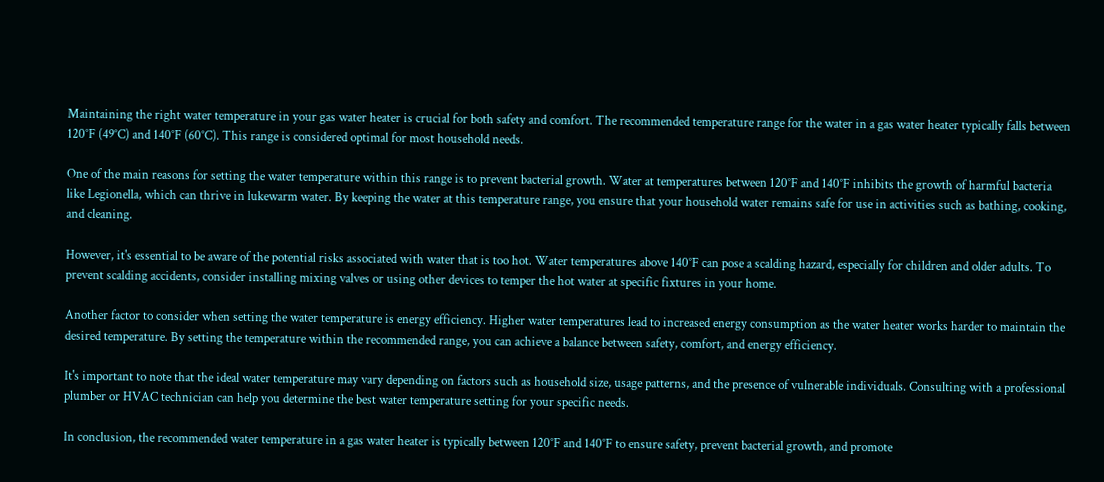Maintaining the right water temperature in your gas water heater is crucial for both safety and comfort. The recommended temperature range for the water in a gas water heater typically falls between 120°F (49°C) and 140°F (60°C). This range is considered optimal for most household needs.

One of the main reasons for setting the water temperature within this range is to prevent bacterial growth. Water at temperatures between 120°F and 140°F inhibits the growth of harmful bacteria like Legionella, which can thrive in lukewarm water. By keeping the water at this temperature range, you ensure that your household water remains safe for use in activities such as bathing, cooking, and cleaning.

However, it's essential to be aware of the potential risks associated with water that is too hot. Water temperatures above 140°F can pose a scalding hazard, especially for children and older adults. To prevent scalding accidents, consider installing mixing valves or using other devices to temper the hot water at specific fixtures in your home.

Another factor to consider when setting the water temperature is energy efficiency. Higher water temperatures lead to increased energy consumption as the water heater works harder to maintain the desired temperature. By setting the temperature within the recommended range, you can achieve a balance between safety, comfort, and energy efficiency.

It's important to note that the ideal water temperature may vary depending on factors such as household size, usage patterns, and the presence of vulnerable individuals. Consulting with a professional plumber or HVAC technician can help you determine the best water temperature setting for your specific needs.

In conclusion, the recommended water temperature in a gas water heater is typically between 120°F and 140°F to ensure safety, prevent bacterial growth, and promote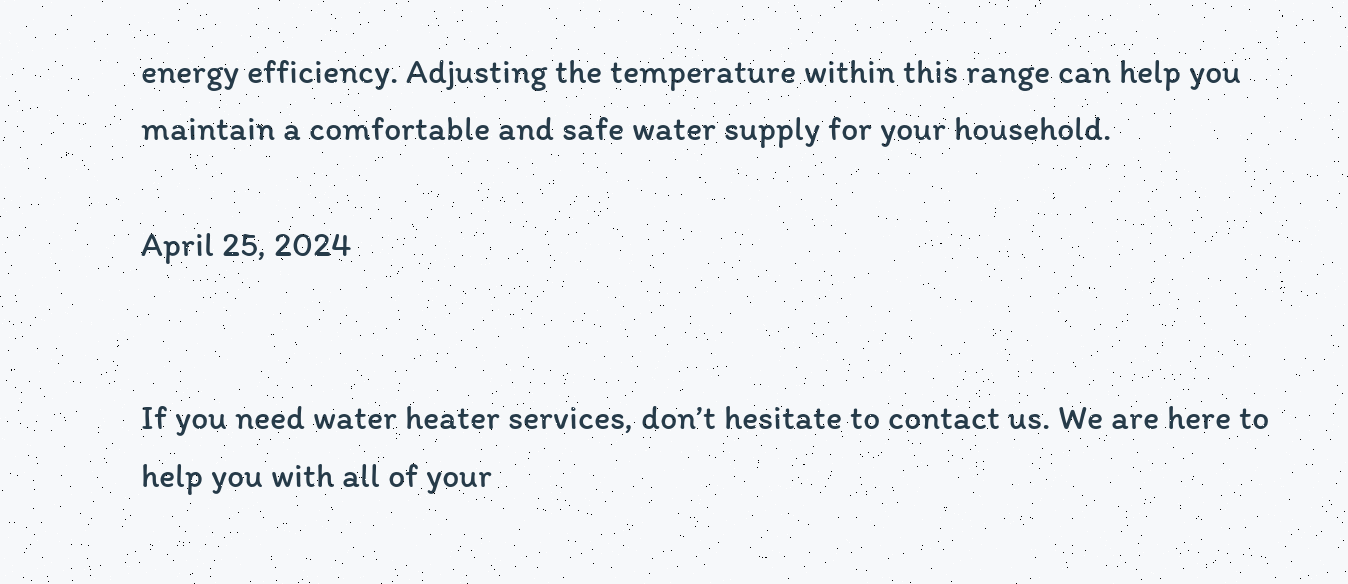energy efficiency. Adjusting the temperature within this range can help you maintain a comfortable and safe water supply for your household.

April 25, 2024


If you need water heater services, don’t hesitate to contact us. We are here to help you with all of your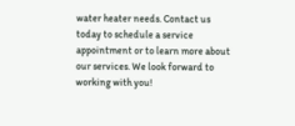water heater needs. Contact us today to schedule a service appointment or to learn more about our services. We look forward to working with you!